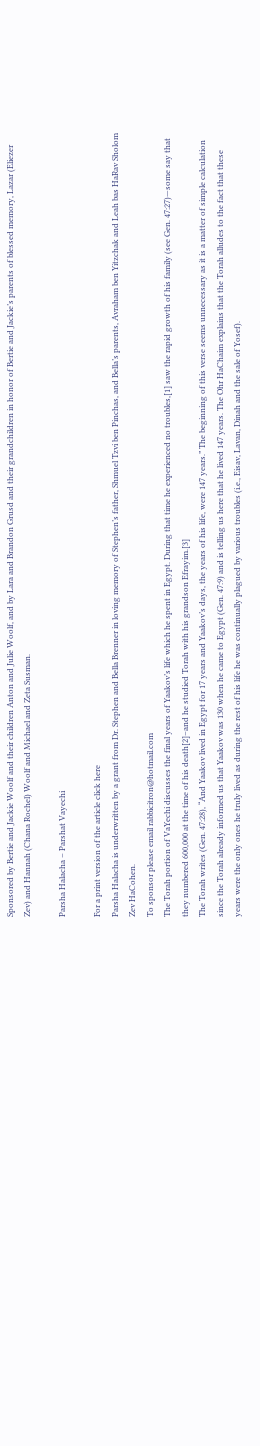Sponsored by Bertie and Jackie Woolf and their children Anton and Julie Woolf, and by Lara and Brandon Grusd and their grandchildren in honor of Bertie and Jackie’s parents of blessed memory, Lazar (Eliezer Zev) and Hannah (Chana Rochel) Woolf and Michael and Zeta Susman.

Parsha Halacha – Parshat Vayechi

For a print version of the article click here
Parsha Halacha is underwritten by a grant from Dr. Stephen and Bella Brenner in loving memory of Stephen’s father, Shmuel Tzvi ben Pinchas, and Bella’s parents, Avraham ben Yitzchak and Leah bas HaRav Sholom Zev HaCohen.
To sponsor please email rabbicitron@hotmail.com
The Torah portion of VaYechi discusses the final years of Yaakov’s life which he spent in Egypt. During that time he experienced no troubles,[1] saw the rapid growth of his family (see Gen. 47:27)—some say that they numbered 600,000 at the time of his death[2]–and he studied Torah with his grandson Efrayim.[3]
The Torah writes (Gen. 47:28), “And Yaakov lived in Egypt for 17 years and Yaakov’s days, the years of his life, were 147 years.” The beginning of this verse seems unnecessary as it is a matter of simple calculation since the Torah already informed us that Yaakov was 130 when he came to Egypt (Gen. 47:9) and is telling us here that he lived 147 years. The Ohr HaChaim explains that the Torah alludes to the fact that these years were the only ones he truly lived as during the rest of his life he was continually plagued by various troubles (i.e., Eisav, Lavan, Dinah and the sale of Yosef).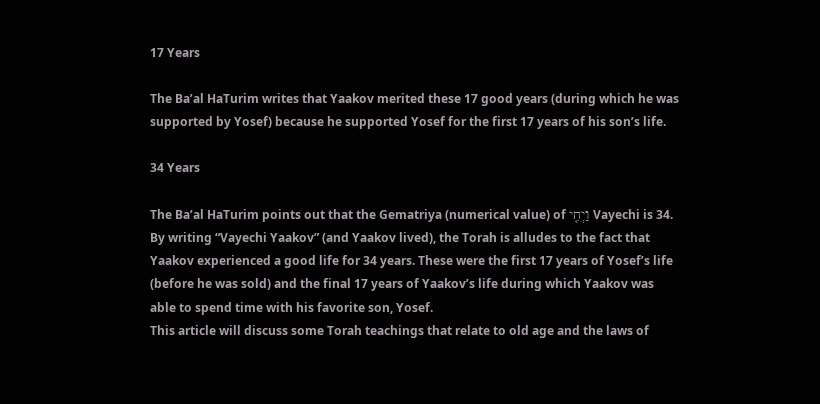17 Years

The Ba’al HaTurim writes that Yaakov merited these 17 good years (during which he was supported by Yosef) because he supported Yosef for the first 17 years of his son’s life.

34 Years

The Ba’al HaTurim points out that the Gematriya (numerical value) of וַיְחִ֤י Vayechi is 34. By writing “Vayechi Yaakov” (and Yaakov lived), the Torah is alludes to the fact that Yaakov experienced a good life for 34 years. These were the first 17 years of Yosef’s life (before he was sold) and the final 17 years of Yaakov’s life during which Yaakov was able to spend time with his favorite son, Yosef.
This article will discuss some Torah teachings that relate to old age and the laws of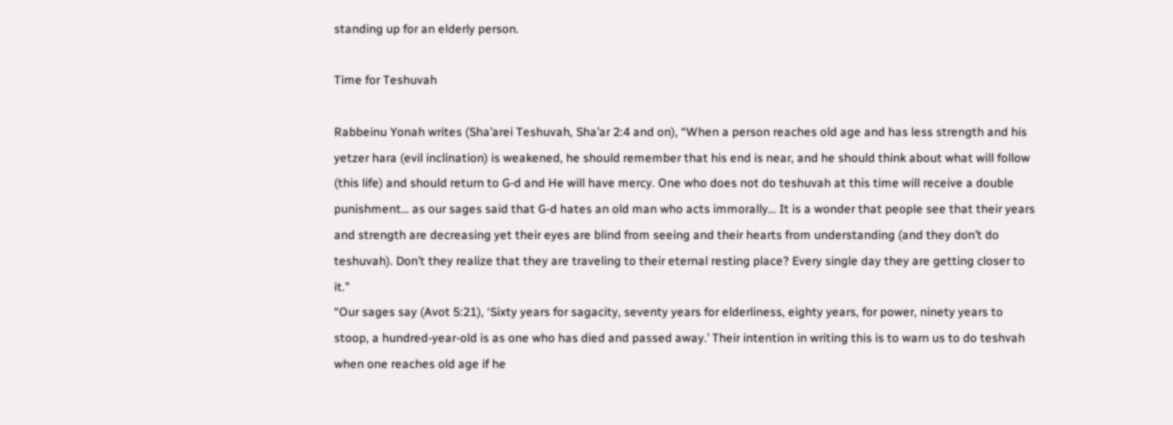standing up for an elderly person.

Time for Teshuvah

Rabbeinu Yonah writes (Sha’arei Teshuvah, Sha’ar 2:4 and on), “When a person reaches old age and has less strength and his yetzer hara (evil inclination) is weakened, he should remember that his end is near, and he should think about what will follow (this life) and should return to G-d and He will have mercy. One who does not do teshuvah at this time will receive a double punishment… as our sages said that G-d hates an old man who acts immorally… It is a wonder that people see that their years and strength are decreasing yet their eyes are blind from seeing and their hearts from understanding (and they don’t do teshuvah). Don’t they realize that they are traveling to their eternal resting place? Every single day they are getting closer to it.”
“Our sages say (Avot 5:21), ‘Sixty years for sagacity, seventy years for elderliness, eighty years, for power, ninety years to stoop, a hundred-year-old is as one who has died and passed away.’ Their intention in writing this is to warn us to do teshvah when one reaches old age if he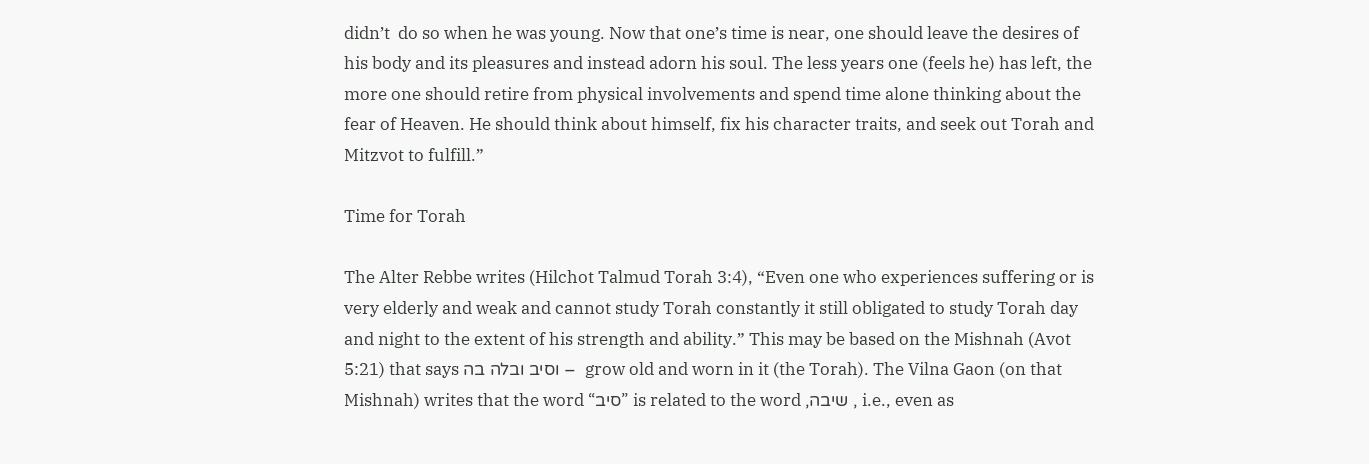didn’t  do so when he was young. Now that one’s time is near, one should leave the desires of his body and its pleasures and instead adorn his soul. The less years one (feels he) has left, the more one should retire from physical involvements and spend time alone thinking about the fear of Heaven. He should think about himself, fix his character traits, and seek out Torah and Mitzvot to fulfill.”

Time for Torah

The Alter Rebbe writes (Hilchot Talmud Torah 3:4), “Even one who experiences suffering or is very elderly and weak and cannot study Torah constantly it still obligated to study Torah day and night to the extent of his strength and ability.” This may be based on the Mishnah (Avot 5:21) that says וסיב ובלה בה –  grow old and worn in it (the Torah). The Vilna Gaon (on that Mishnah) writes that the word “סיב” is related to the word ,שיבה , i.e., even as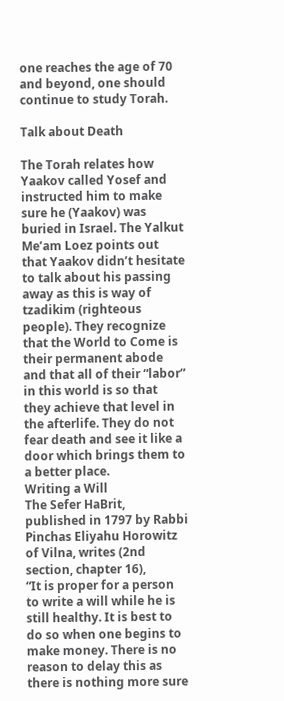one reaches the age of 70 and beyond, one should continue to study Torah.

Talk about Death

The Torah relates how Yaakov called Yosef and instructed him to make sure he (Yaakov) was buried in Israel. The Yalkut Me’am Loez points out that Yaakov didn’t hesitate to talk about his passing away as this is way of tzadikim (righteous people). They recognize that the World to Come is their permanent abode and that all of their “labor” in this world is so that they achieve that level in the afterlife. They do not fear death and see it like a door which brings them to a better place.
Writing a Will
The Sefer HaBrit, published in 1797 by Rabbi Pinchas Eliyahu Horowitz of Vilna, writes (2nd section, chapter 16),
“It is proper for a person to write a will while he is still healthy. It is best to do so when one begins to make money. There is no reason to delay this as there is nothing more sure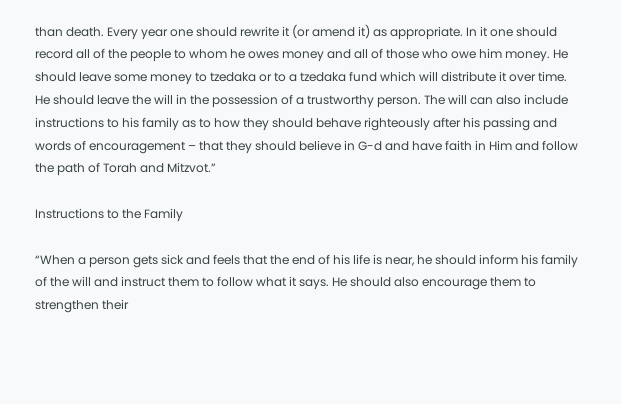than death. Every year one should rewrite it (or amend it) as appropriate. In it one should record all of the people to whom he owes money and all of those who owe him money. He should leave some money to tzedaka or to a tzedaka fund which will distribute it over time. He should leave the will in the possession of a trustworthy person. The will can also include instructions to his family as to how they should behave righteously after his passing and words of encouragement – that they should believe in G-d and have faith in Him and follow the path of Torah and Mitzvot.”

Instructions to the Family

“When a person gets sick and feels that the end of his life is near, he should inform his family of the will and instruct them to follow what it says. He should also encourage them to strengthen their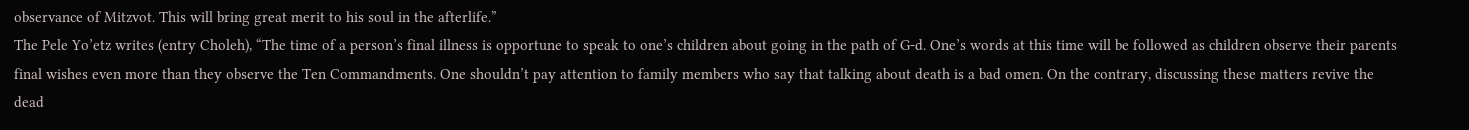observance of Mitzvot. This will bring great merit to his soul in the afterlife.”
The Pele Yo’etz writes (entry Choleh), “The time of a person’s final illness is opportune to speak to one’s children about going in the path of G-d. One’s words at this time will be followed as children observe their parents final wishes even more than they observe the Ten Commandments. One shouldn’t pay attention to family members who say that talking about death is a bad omen. On the contrary, discussing these matters revive the dead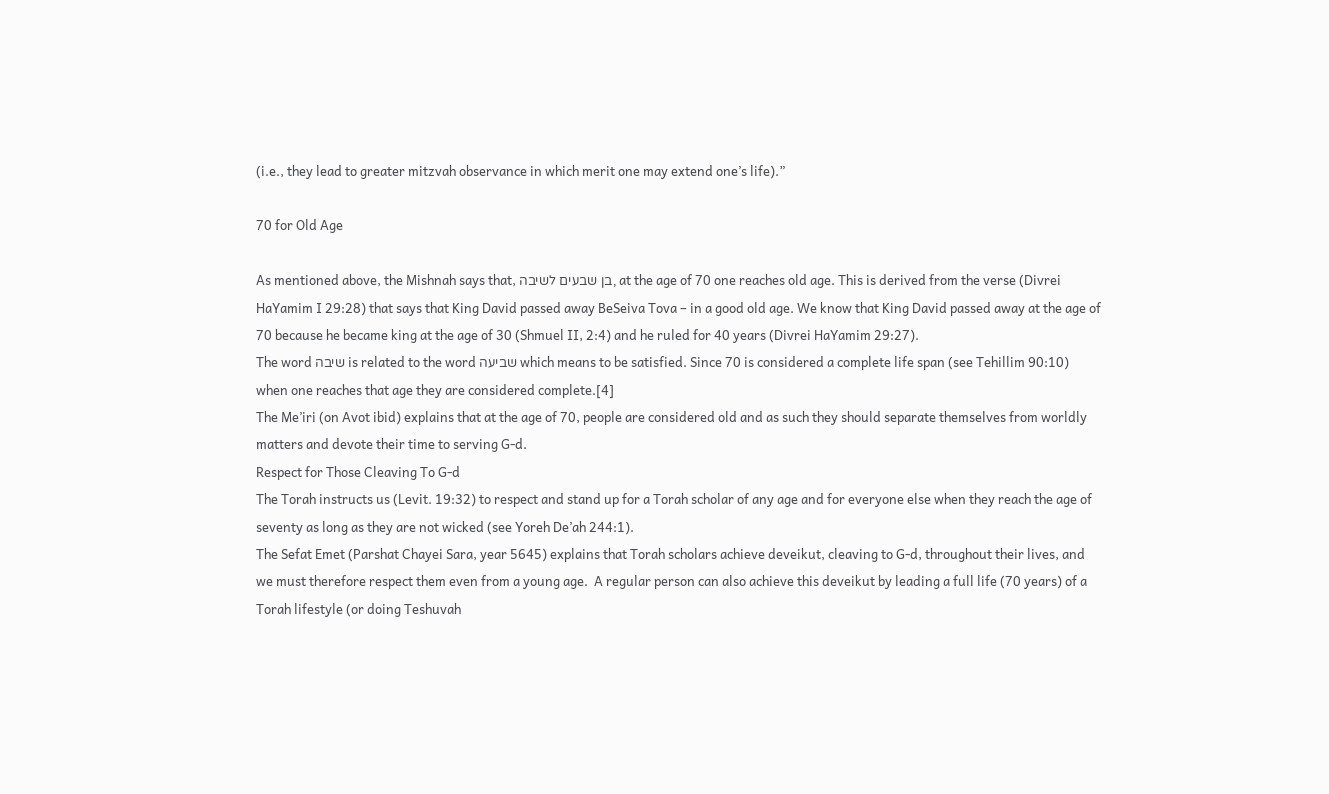(i.e., they lead to greater mitzvah observance in which merit one may extend one’s life).”

70 for Old Age

As mentioned above, the Mishnah says that, בן שבעים לשיבה, at the age of 70 one reaches old age. This is derived from the verse (Divrei HaYamim I 29:28) that says that King David passed away BeSeiva Tova – in a good old age. We know that King David passed away at the age of 70 because he became king at the age of 30 (Shmuel II, 2:4) and he ruled for 40 years (Divrei HaYamim 29:27).
The word שיבה is related to the word שביעה which means to be satisfied. Since 70 is considered a complete life span (see Tehillim 90:10) when one reaches that age they are considered complete.[4]
The Me’iri (on Avot ibid) explains that at the age of 70, people are considered old and as such they should separate themselves from worldly matters and devote their time to serving G-d.
Respect for Those Cleaving To G-d
The Torah instructs us (Levit. 19:32) to respect and stand up for a Torah scholar of any age and for everyone else when they reach the age of seventy as long as they are not wicked (see Yoreh De’ah 244:1).
The Sefat Emet (Parshat Chayei Sara, year 5645) explains that Torah scholars achieve deveikut, cleaving to G-d, throughout their lives, and we must therefore respect them even from a young age.  A regular person can also achieve this deveikut by leading a full life (70 years) of a Torah lifestyle (or doing Teshuvah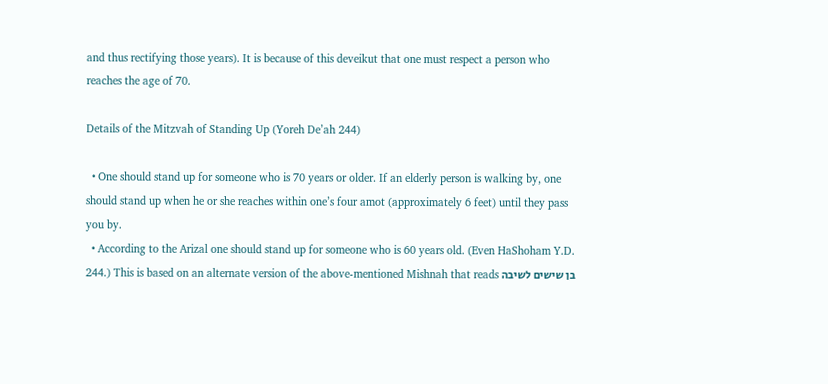and thus rectifying those years). It is because of this deveikut that one must respect a person who reaches the age of 70.

Details of the Mitzvah of Standing Up (Yoreh De’ah 244)

  • One should stand up for someone who is 70 years or older. If an elderly person is walking by, one should stand up when he or she reaches within one’s four amot (approximately 6 feet) until they pass you by.
  • According to the Arizal one should stand up for someone who is 60 years old. (Even HaShoham Y.D. 244.) This is based on an alternate version of the above-mentioned Mishnah that reads בן שישים לשיבה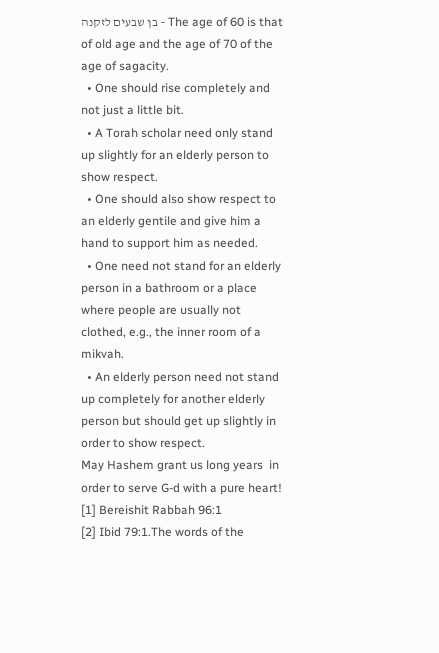בן שבעים לזקנה – The age of 60 is that of old age and the age of 70 of the age of sagacity.
  • One should rise completely and not just a little bit.
  • A Torah scholar need only stand up slightly for an elderly person to show respect.
  • One should also show respect to an elderly gentile and give him a hand to support him as needed.
  • One need not stand for an elderly person in a bathroom or a place where people are usually not clothed, e.g., the inner room of a mikvah.
  • An elderly person need not stand up completely for another elderly person but should get up slightly in order to show respect.
May Hashem grant us long years  in order to serve G-d with a pure heart!
[1] Bereishit Rabbah 96:1
[2] Ibid 79:1.The words of the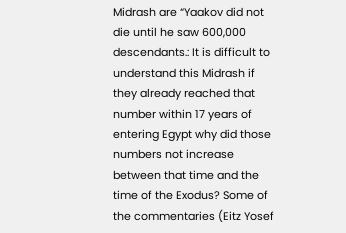Midrash are “Yaakov did not die until he saw 600,000 descendants.: It is difficult to understand this Midrash if they already reached that number within 17 years of entering Egypt why did those numbers not increase between that time and the time of the Exodus? Some of the commentaries (Eitz Yosef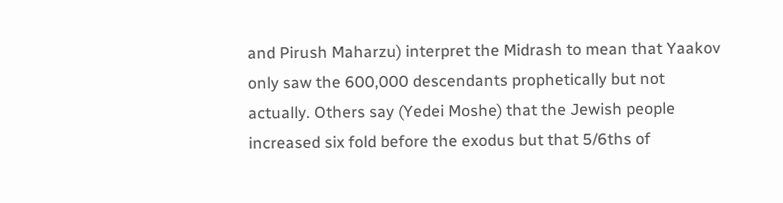and Pirush Maharzu) interpret the Midrash to mean that Yaakov only saw the 600,000 descendants prophetically but not actually. Others say (Yedei Moshe) that the Jewish people increased six fold before the exodus but that 5/6ths of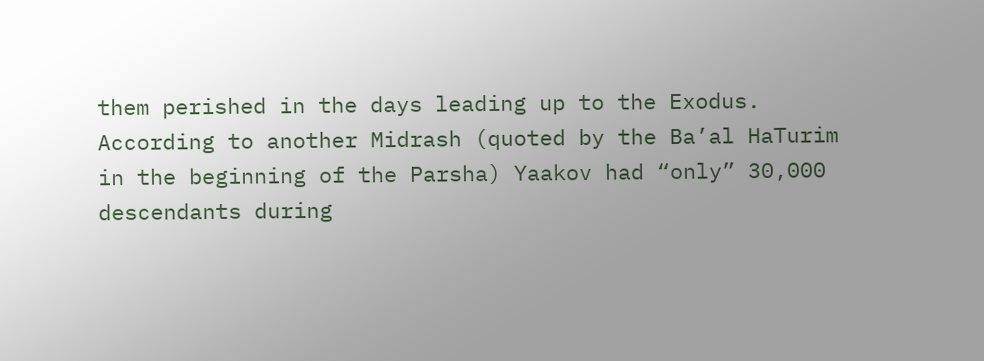them perished in the days leading up to the Exodus.
According to another Midrash (quoted by the Ba’al HaTurim in the beginning of the Parsha) Yaakov had “only” 30,000 descendants during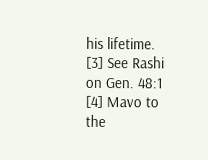his lifetime.
[3] See Rashi on Gen. 48:1
[4] Mavo to the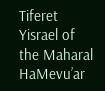Tiferet Yisrael of the Maharal HaMevu’ar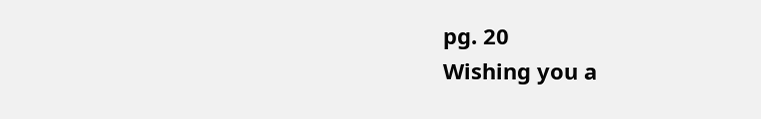pg. 20
Wishing you a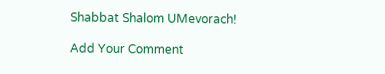Shabbat Shalom UMevorach!

Add Your Comment